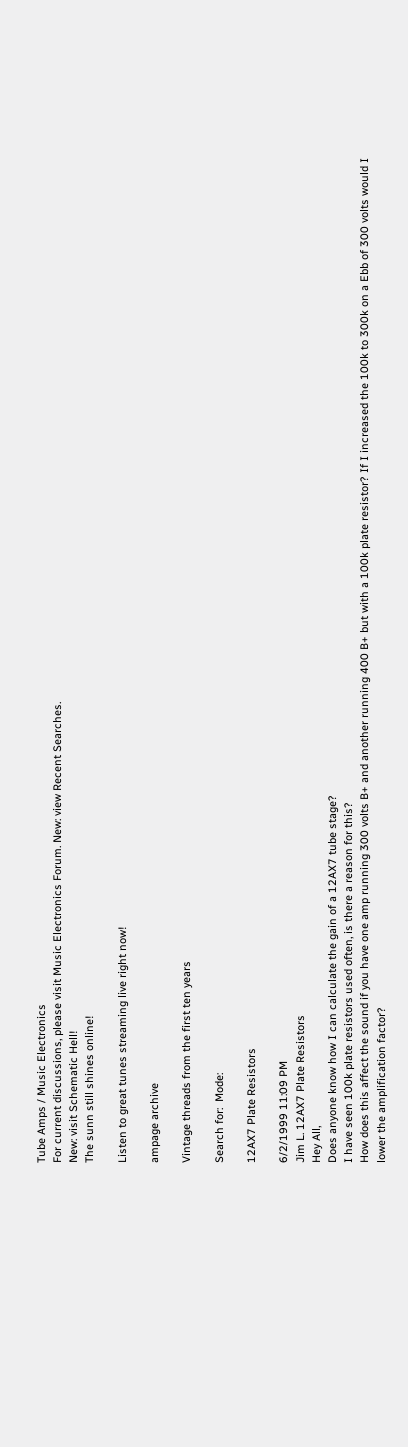Tube Amps / Music Electronics
For current discussions, please visit Music Electronics Forum. New: view Recent Searches.
New: visit Schematic Hell!
The sunn still shines online!

Listen to great tunes streaming live right now!

ampage archive

Vintage threads from the first ten years

Search for:  Mode:

12AX7 Plate Resistors

6/2/1999 11:09 PM
Jim L. 12AX7 Plate Resistors
Hey All,
Does anyone know how I can calculate the gain of a 12AX7 tube stage?
I have seen 100k plate resistors used often, is there a reason for this?
How does this affect the sound if you have one amp running 300 volts B+ and another running 400 B+ but with a 100k plate resistor? If I increased the 100k to 300k on a Ebb of 300 volts would I lower the amplification factor?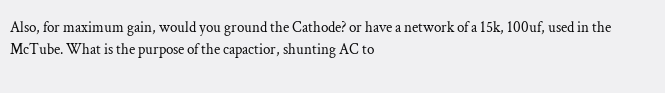Also, for maximum gain, would you ground the Cathode? or have a network of a 15k, 100uf, used in the McTube. What is the purpose of the capactior, shunting AC to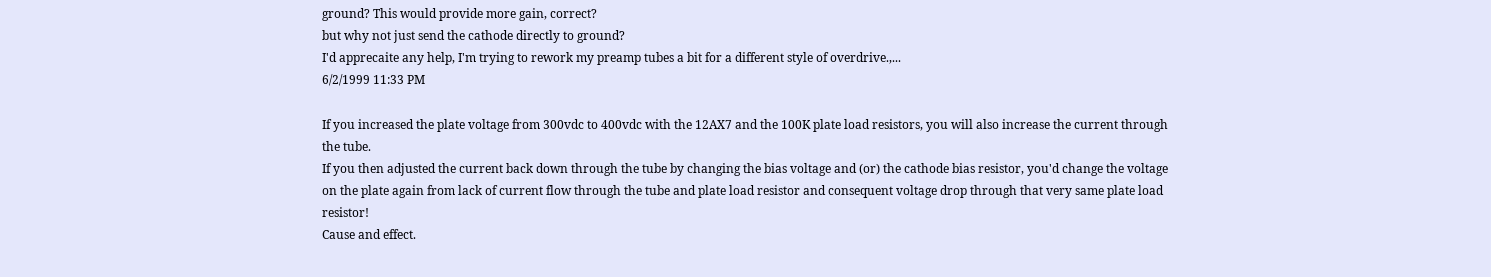ground? This would provide more gain, correct?
but why not just send the cathode directly to ground?
I'd apprecaite any help, I'm trying to rework my preamp tubes a bit for a different style of overdrive.,...
6/2/1999 11:33 PM

If you increased the plate voltage from 300vdc to 400vdc with the 12AX7 and the 100K plate load resistors, you will also increase the current through the tube.
If you then adjusted the current back down through the tube by changing the bias voltage and (or) the cathode bias resistor, you'd change the voltage on the plate again from lack of current flow through the tube and plate load resistor and consequent voltage drop through that very same plate load resistor!
Cause and effect.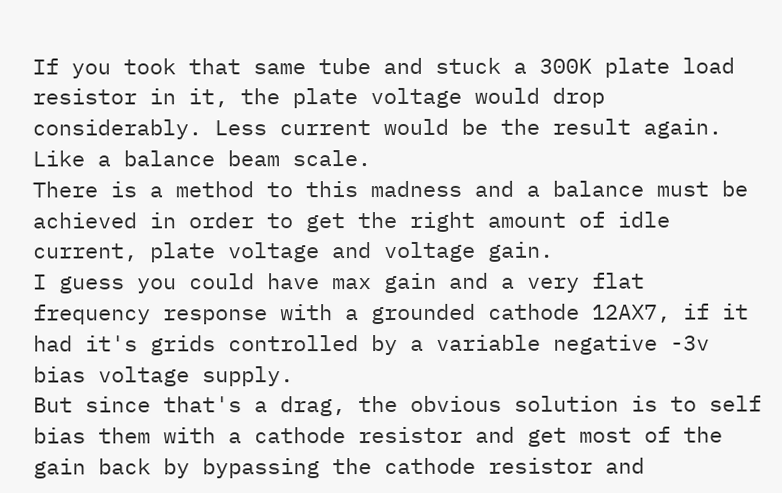If you took that same tube and stuck a 300K plate load resistor in it, the plate voltage would drop considerably. Less current would be the result again.
Like a balance beam scale.
There is a method to this madness and a balance must be achieved in order to get the right amount of idle current, plate voltage and voltage gain.
I guess you could have max gain and a very flat frequency response with a grounded cathode 12AX7, if it had it's grids controlled by a variable negative -3v bias voltage supply.
But since that's a drag, the obvious solution is to self bias them with a cathode resistor and get most of the gain back by bypassing the cathode resistor and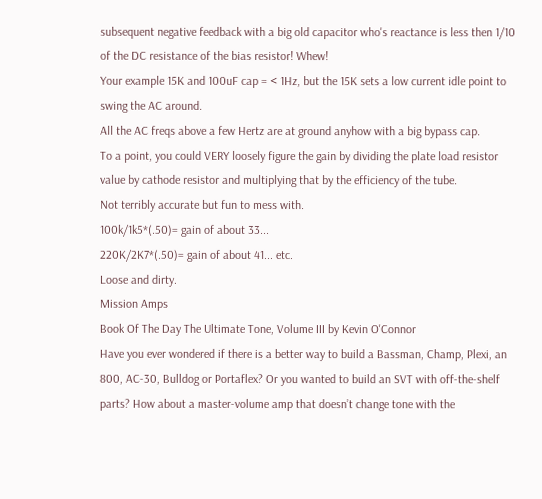subsequent negative feedback with a big old capacitor who's reactance is less then 1/10 of the DC resistance of the bias resistor! Whew!
Your example 15K and 100uF cap = < 1Hz, but the 15K sets a low current idle point to swing the AC around.
All the AC freqs above a few Hertz are at ground anyhow with a big bypass cap.
To a point, you could VERY loosely figure the gain by dividing the plate load resistor value by cathode resistor and multiplying that by the efficiency of the tube.
Not terribly accurate but fun to mess with.
100k/1k5*(.50)= gain of about 33...
220K/2K7*(.50)= gain of about 41... etc.
Loose and dirty.
Mission Amps
Book Of The Day The Ultimate Tone, Volume III by Kevin O'Connor
Have you ever wondered if there is a better way to build a Bassman, Champ, Plexi, an 800, AC-30, Bulldog or Portaflex? Or you wanted to build an SVT with off-the-shelf parts? How about a master-volume amp that doesn’t change tone with the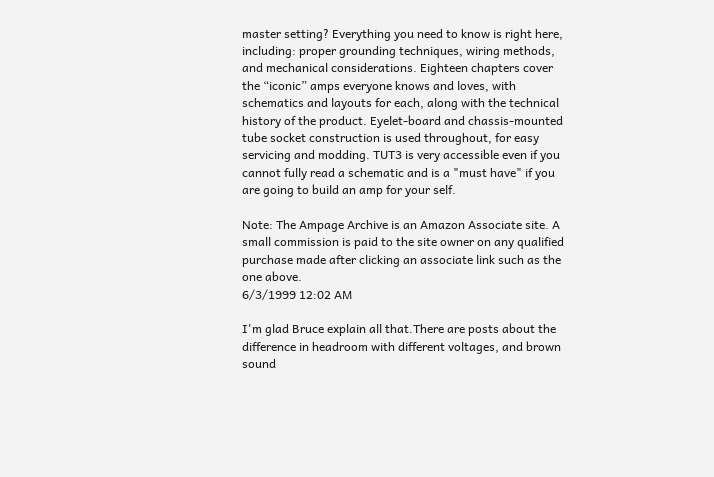master setting? Everything you need to know is right here, including: proper grounding techniques, wiring methods, and mechanical considerations. Eighteen chapters cover the “iconic” amps everyone knows and loves, with schematics and layouts for each, along with the technical history of the product. Eyelet-board and chassis-mounted tube socket construction is used throughout, for easy servicing and modding. TUT3 is very accessible even if you cannot fully read a schematic and is a "must have" if you are going to build an amp for your self.

Note: The Ampage Archive is an Amazon Associate site. A small commission is paid to the site owner on any qualified purchase made after clicking an associate link such as the one above.
6/3/1999 12:02 AM

I'm glad Bruce explain all that.There are posts about the difference in headroom with different voltages, and brown sound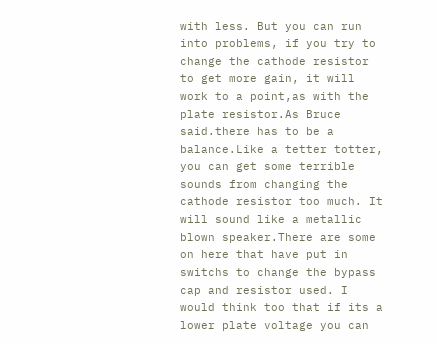with less. But you can run into problems, if you try to change the cathode resistor to get more gain, it will work to a point,as with the plate resistor.As Bruce said.there has to be a balance.Like a tetter totter, you can get some terrible sounds from changing the cathode resistor too much. It will sound like a metallic blown speaker.There are some on here that have put in switchs to change the bypass cap and resistor used. I would think too that if its a lower plate voltage you can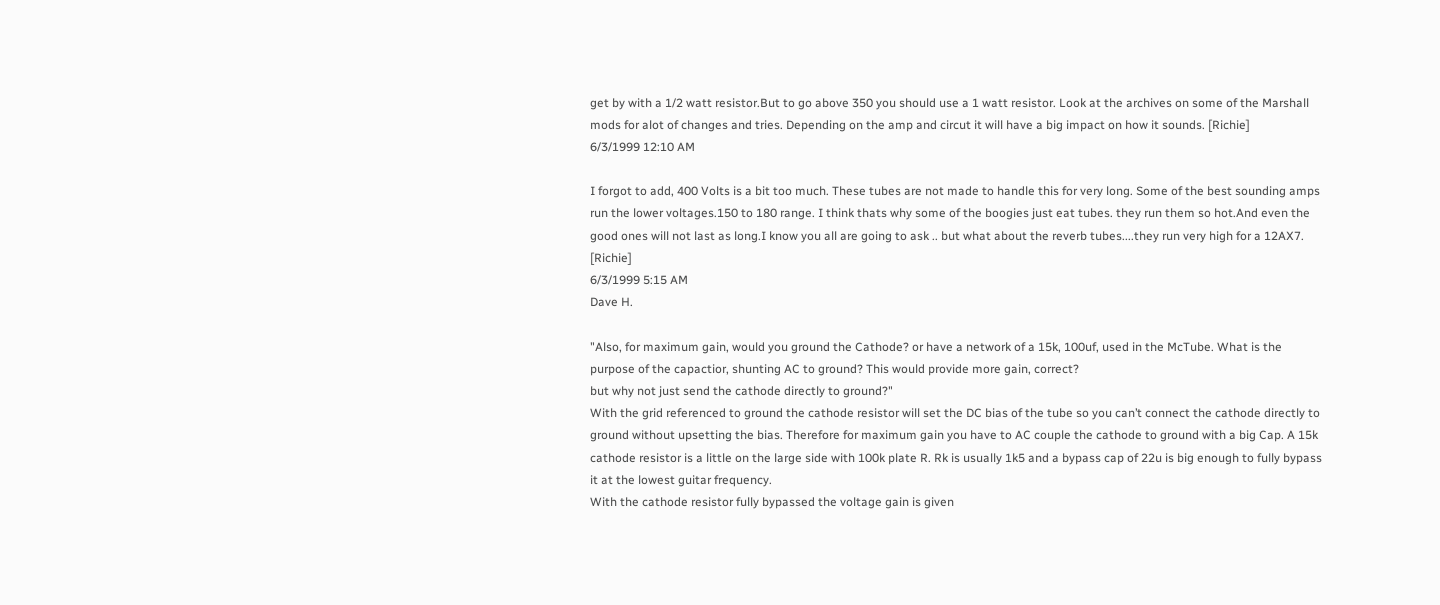get by with a 1/2 watt resistor.But to go above 350 you should use a 1 watt resistor. Look at the archives on some of the Marshall mods for alot of changes and tries. Depending on the amp and circut it will have a big impact on how it sounds. [Richie]
6/3/1999 12:10 AM

I forgot to add, 400 Volts is a bit too much. These tubes are not made to handle this for very long. Some of the best sounding amps run the lower voltages.150 to 180 range. I think thats why some of the boogies just eat tubes. they run them so hot.And even the good ones will not last as long.I know you all are going to ask .. but what about the reverb tubes....they run very high for a 12AX7. [Richie]
6/3/1999 5:15 AM
Dave H.

"Also, for maximum gain, would you ground the Cathode? or have a network of a 15k, 100uf, used in the McTube. What is the purpose of the capactior, shunting AC to ground? This would provide more gain, correct?
but why not just send the cathode directly to ground?"
With the grid referenced to ground the cathode resistor will set the DC bias of the tube so you can’t connect the cathode directly to ground without upsetting the bias. Therefore for maximum gain you have to AC couple the cathode to ground with a big Cap. A 15k cathode resistor is a little on the large side with 100k plate R. Rk is usually 1k5 and a bypass cap of 22u is big enough to fully bypass it at the lowest guitar frequency.
With the cathode resistor fully bypassed the voltage gain is given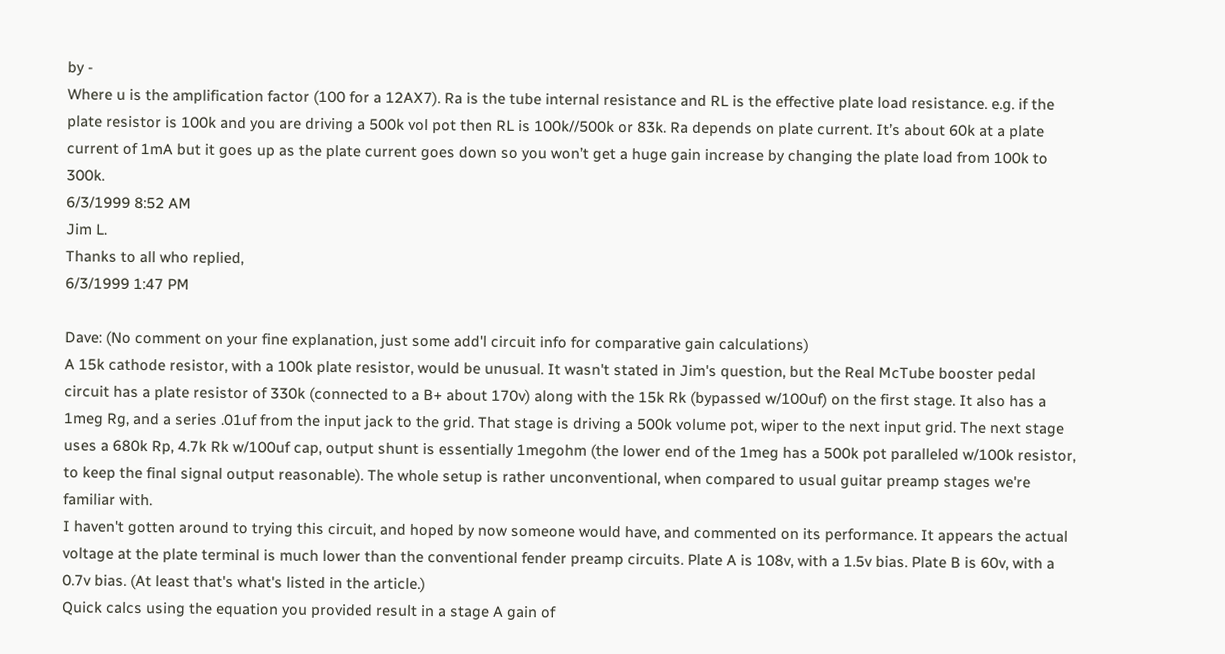by -
Where u is the amplification factor (100 for a 12AX7). Ra is the tube internal resistance and RL is the effective plate load resistance. e.g. if the plate resistor is 100k and you are driving a 500k vol pot then RL is 100k//500k or 83k. Ra depends on plate current. It’s about 60k at a plate current of 1mA but it goes up as the plate current goes down so you won’t get a huge gain increase by changing the plate load from 100k to 300k.
6/3/1999 8:52 AM
Jim L.
Thanks to all who replied,
6/3/1999 1:47 PM

Dave: (No comment on your fine explanation, just some add'l circuit info for comparative gain calculations)
A 15k cathode resistor, with a 100k plate resistor, would be unusual. It wasn't stated in Jim's question, but the Real McTube booster pedal circuit has a plate resistor of 330k (connected to a B+ about 170v) along with the 15k Rk (bypassed w/100uf) on the first stage. It also has a 1meg Rg, and a series .01uf from the input jack to the grid. That stage is driving a 500k volume pot, wiper to the next input grid. The next stage uses a 680k Rp, 4.7k Rk w/100uf cap, output shunt is essentially 1megohm (the lower end of the 1meg has a 500k pot paralleled w/100k resistor, to keep the final signal output reasonable). The whole setup is rather unconventional, when compared to usual guitar preamp stages we're familiar with.
I haven't gotten around to trying this circuit, and hoped by now someone would have, and commented on its performance. It appears the actual voltage at the plate terminal is much lower than the conventional fender preamp circuits. Plate A is 108v, with a 1.5v bias. Plate B is 60v, with a 0.7v bias. (At least that's what's listed in the article.)
Quick calcs using the equation you provided result in a stage A gain of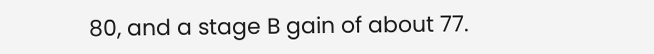80, and a stage B gain of about 77.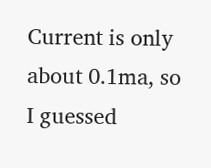Current is only about 0.1ma, so I guessed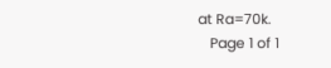at Ra=70k.
   Page 1 of 1